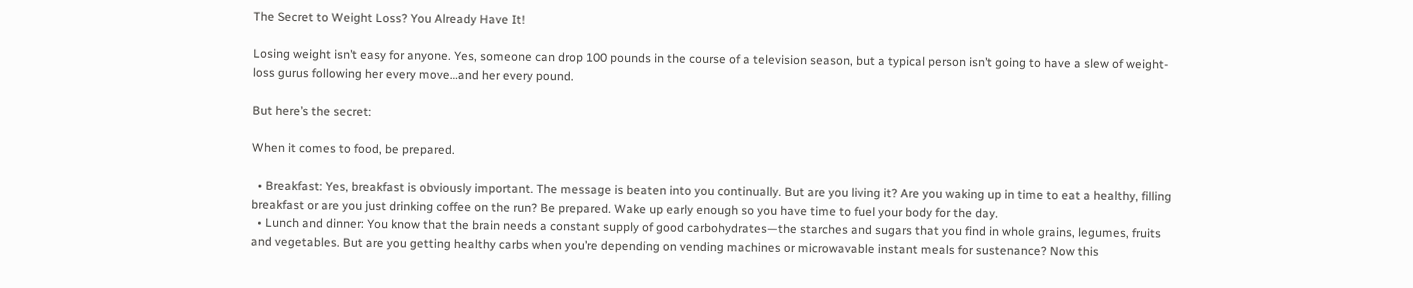The Secret to Weight Loss? You Already Have It!

Losing weight isn’t easy for anyone. Yes, someone can drop 100 pounds in the course of a television season, but a typical person isn’t going to have a slew of weight-loss gurus following her every move…and her every pound.

But here’s the secret:

When it comes to food, be prepared.

  • Breakfast: Yes, breakfast is obviously important. The message is beaten into you continually. But are you living it? Are you waking up in time to eat a healthy, filling breakfast or are you just drinking coffee on the run? Be prepared. Wake up early enough so you have time to fuel your body for the day.
  • Lunch and dinner: You know that the brain needs a constant supply of good carbohydrates—the starches and sugars that you find in whole grains, legumes, fruits and vegetables. But are you getting healthy carbs when you’re depending on vending machines or microwavable instant meals for sustenance? Now this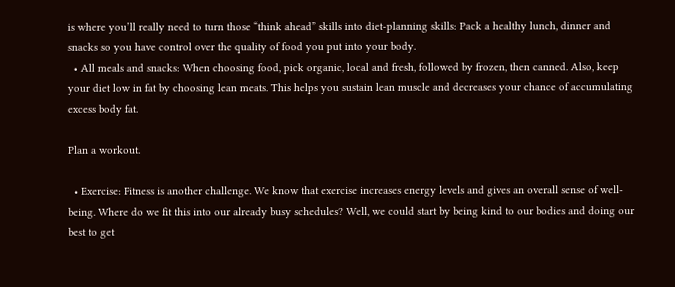is where you’ll really need to turn those “think ahead” skills into diet-planning skills: Pack a healthy lunch, dinner and snacks so you have control over the quality of food you put into your body.
  • All meals and snacks: When choosing food, pick organic, local and fresh, followed by frozen, then canned. Also, keep your diet low in fat by choosing lean meats. This helps you sustain lean muscle and decreases your chance of accumulating excess body fat.

Plan a workout.

  • Exercise: Fitness is another challenge. We know that exercise increases energy levels and gives an overall sense of well-being. Where do we fit this into our already busy schedules? Well, we could start by being kind to our bodies and doing our best to get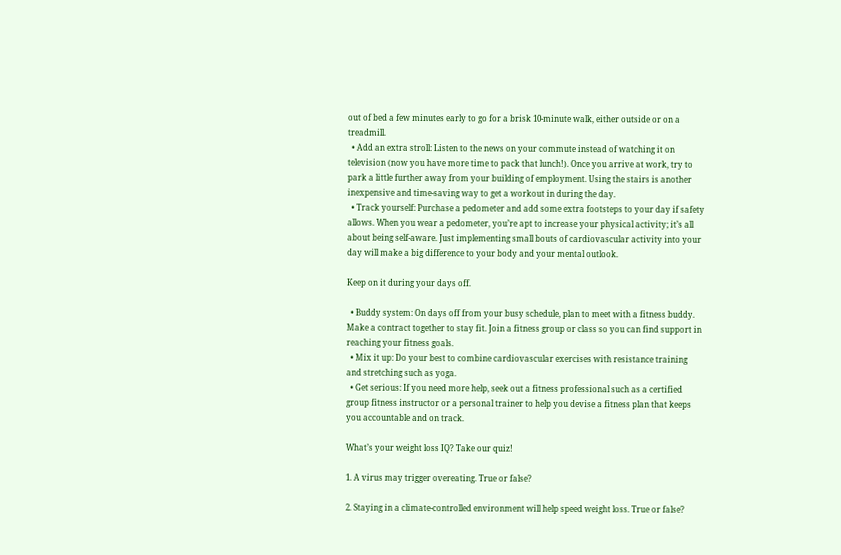out of bed a few minutes early to go for a brisk 10-minute walk, either outside or on a treadmill.
  • Add an extra stroll: Listen to the news on your commute instead of watching it on television (now you have more time to pack that lunch!). Once you arrive at work, try to park a little further away from your building of employment. Using the stairs is another inexpensive and time-saving way to get a workout in during the day.
  • Track yourself: Purchase a pedometer and add some extra footsteps to your day if safety allows. When you wear a pedometer, you’re apt to increase your physical activity; it’s all about being self-aware. Just implementing small bouts of cardiovascular activity into your day will make a big difference to your body and your mental outlook.

Keep on it during your days off.

  • Buddy system: On days off from your busy schedule, plan to meet with a fitness buddy. Make a contract together to stay fit. Join a fitness group or class so you can find support in reaching your fitness goals.
  • Mix it up: Do your best to combine cardiovascular exercises with resistance training and stretching such as yoga.
  • Get serious: If you need more help, seek out a fitness professional such as a certified group fitness instructor or a personal trainer to help you devise a fitness plan that keeps you accountable and on track.

What’s your weight loss IQ? Take our quiz!

1. A virus may trigger overeating. True or false?

2. Staying in a climate-controlled environment will help speed weight loss. True or false?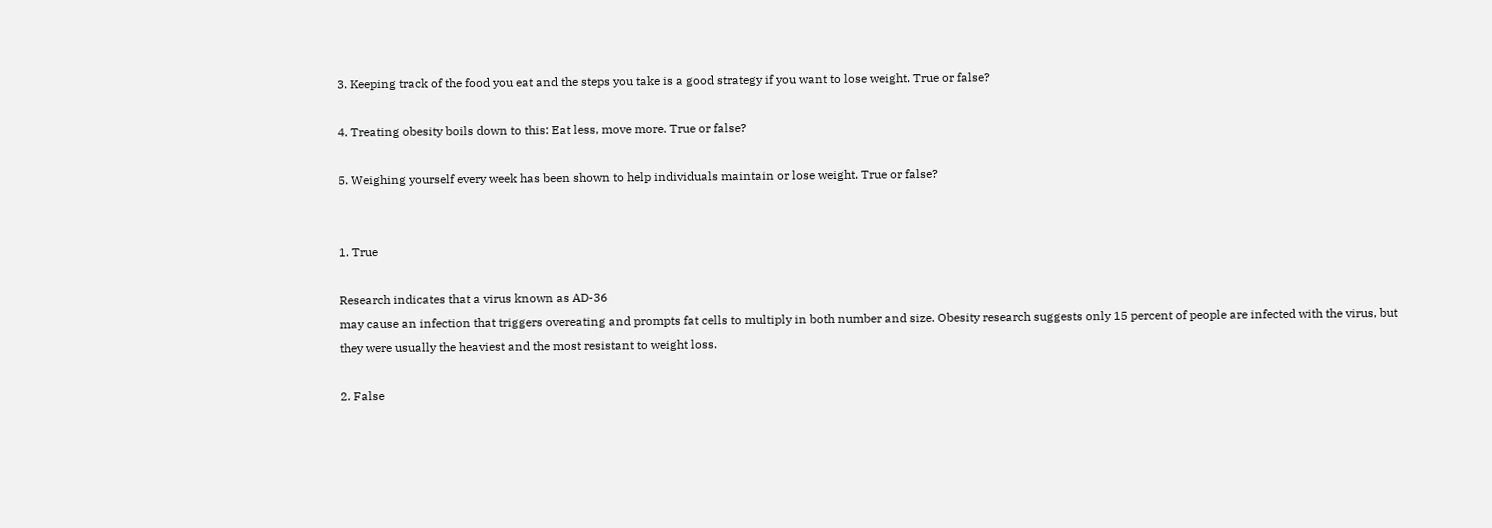3. Keeping track of the food you eat and the steps you take is a good strategy if you want to lose weight. True or false?

4. Treating obesity boils down to this: Eat less, move more. True or false?

5. Weighing yourself every week has been shown to help individuals maintain or lose weight. True or false?


1. True

Research indicates that a virus known as AD-36
may cause an infection that triggers overeating and prompts fat cells to multiply in both number and size. Obesity research suggests only 15 percent of people are infected with the virus, but they were usually the heaviest and the most resistant to weight loss.

2. False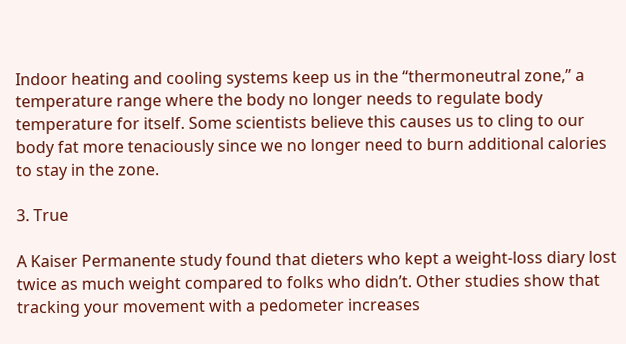Indoor heating and cooling systems keep us in the “thermoneutral zone,” a temperature range where the body no longer needs to regulate body temperature for itself. Some scientists believe this causes us to cling to our body fat more tenaciously since we no longer need to burn additional calories to stay in the zone.

3. True

A Kaiser Permanente study found that dieters who kept a weight-loss diary lost twice as much weight compared to folks who didn’t. Other studies show that tracking your movement with a pedometer increases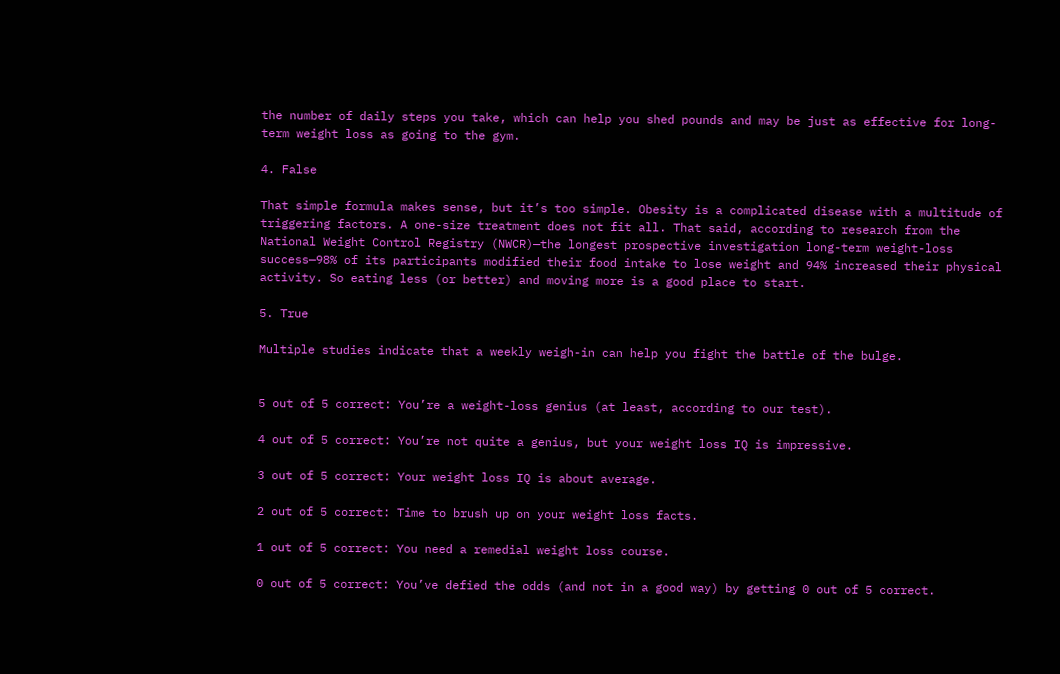the number of daily steps you take, which can help you shed pounds and may be just as effective for long-term weight loss as going to the gym.

4. False

That simple formula makes sense, but it’s too simple. Obesity is a complicated disease with a multitude of triggering factors. A one-size treatment does not fit all. That said, according to research from the National Weight Control Registry (NWCR)—the longest prospective investigation long-term weight-loss success—98% of its participants modified their food intake to lose weight and 94% increased their physical activity. So eating less (or better) and moving more is a good place to start.

5. True

Multiple studies indicate that a weekly weigh-in can help you fight the battle of the bulge.


5 out of 5 correct: You’re a weight-loss genius (at least, according to our test).

4 out of 5 correct: You’re not quite a genius, but your weight loss IQ is impressive.

3 out of 5 correct: Your weight loss IQ is about average.

2 out of 5 correct: Time to brush up on your weight loss facts.

1 out of 5 correct: You need a remedial weight loss course.

0 out of 5 correct: You’ve defied the odds (and not in a good way) by getting 0 out of 5 correct.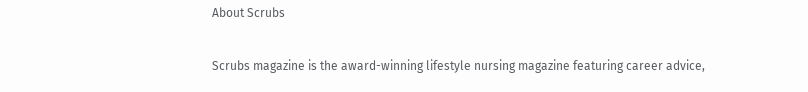About Scrubs

Scrubs magazine is the award-winning lifestyle nursing magazine featuring career advice,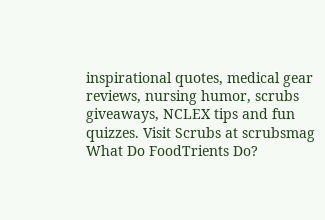inspirational quotes, medical gear reviews, nursing humor, scrubs giveaways, NCLEX tips and fun quizzes. Visit Scrubs at scrubsmag
What Do FoodTrients Do?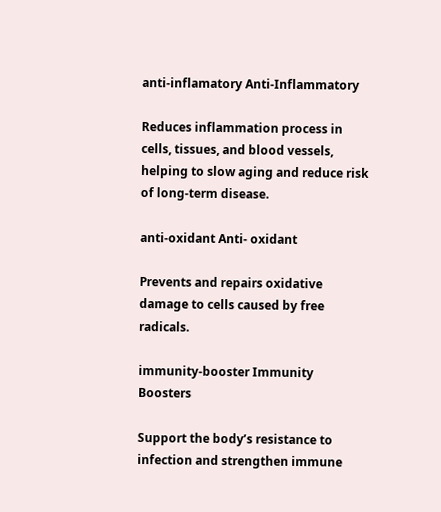anti-inflamatory Anti-Inflammatory

Reduces inflammation process in cells, tissues, and blood vessels, helping to slow aging and reduce risk of long-term disease.

anti-oxidant Anti- oxidant

Prevents and repairs oxidative damage to cells caused by free radicals.

immunity-booster Immunity Boosters

Support the body’s resistance to infection and strengthen immune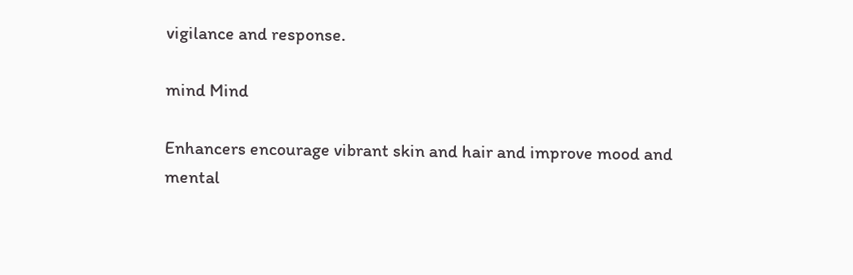vigilance and response.

mind Mind

Enhancers encourage vibrant skin and hair and improve mood and mental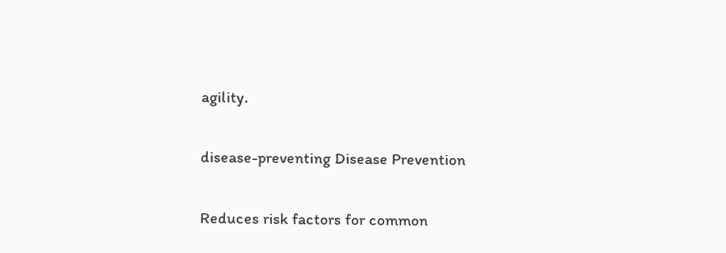agility.

disease-preventing Disease Prevention

Reduces risk factors for common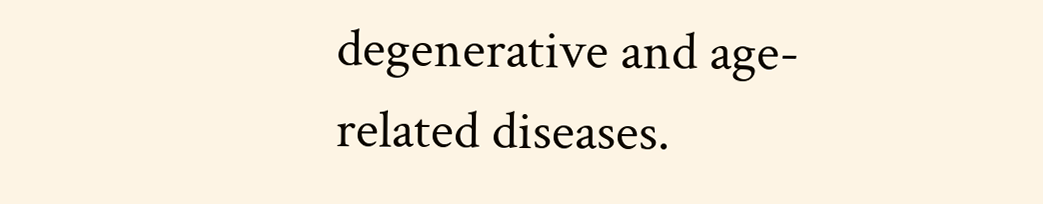degenerative and age-related diseases.